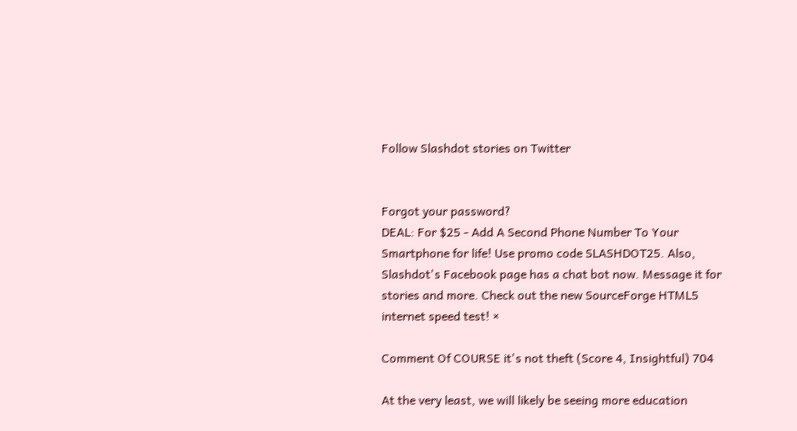Follow Slashdot stories on Twitter


Forgot your password?
DEAL: For $25 - Add A Second Phone Number To Your Smartphone for life! Use promo code SLASHDOT25. Also, Slashdot's Facebook page has a chat bot now. Message it for stories and more. Check out the new SourceForge HTML5 internet speed test! ×

Comment Of COURSE it's not theft (Score 4, Insightful) 704

At the very least, we will likely be seeing more education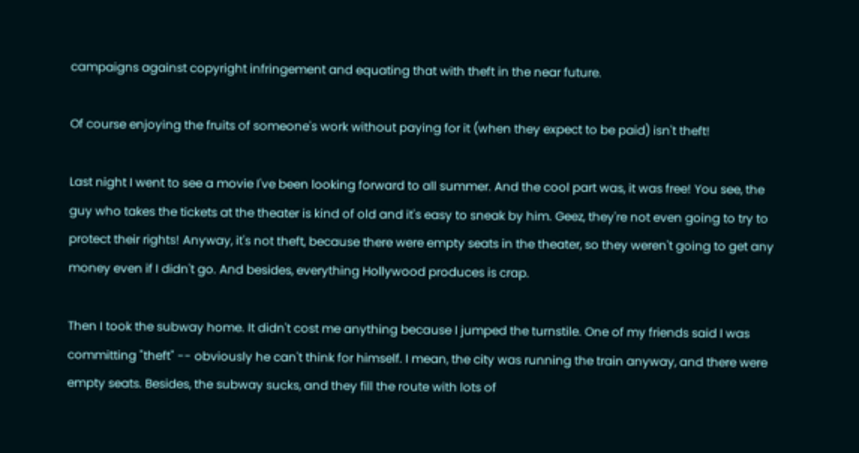campaigns against copyright infringement and equating that with theft in the near future.

Of course enjoying the fruits of someone's work without paying for it (when they expect to be paid) isn't theft!

Last night I went to see a movie I've been looking forward to all summer. And the cool part was, it was free! You see, the guy who takes the tickets at the theater is kind of old and it's easy to sneak by him. Geez, they're not even going to try to protect their rights! Anyway, it's not theft, because there were empty seats in the theater, so they weren't going to get any money even if I didn't go. And besides, everything Hollywood produces is crap.

Then I took the subway home. It didn't cost me anything because I jumped the turnstile. One of my friends said I was committing "theft" -- obviously he can't think for himself. I mean, the city was running the train anyway, and there were empty seats. Besides, the subway sucks, and they fill the route with lots of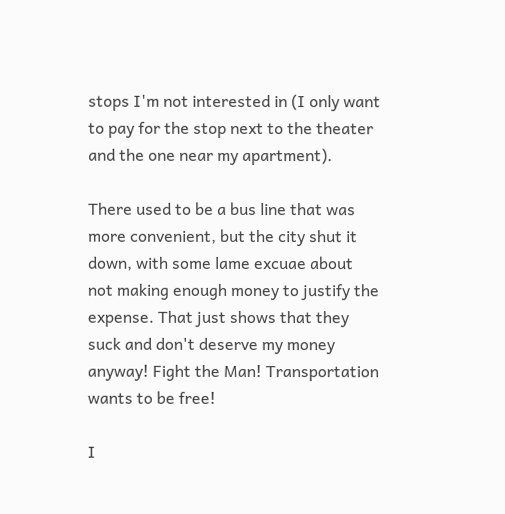stops I'm not interested in (I only want to pay for the stop next to the theater and the one near my apartment).

There used to be a bus line that was more convenient, but the city shut it down, with some lame excuae about not making enough money to justify the expense. That just shows that they suck and don't deserve my money anyway! Fight the Man! Transportation wants to be free!

I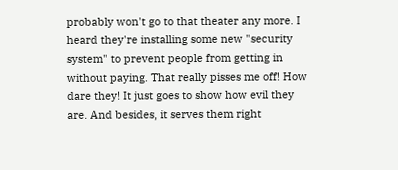probably won't go to that theater any more. I heard they're installing some new "security system" to prevent people from getting in without paying. That really pisses me off! How dare they! It just goes to show how evil they are. And besides, it serves them right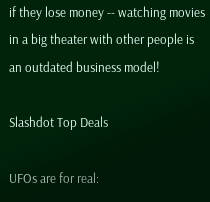if they lose money -- watching movies in a big theater with other people is an outdated business model!

Slashdot Top Deals

UFOs are for real: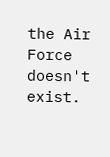the Air Force doesn't exist.